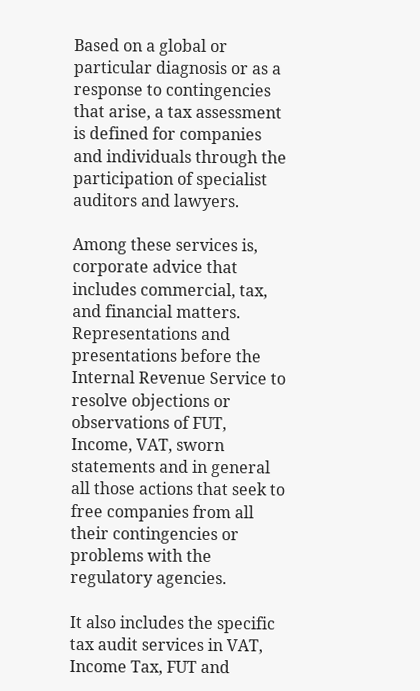Based on a global or particular diagnosis or as a response to contingencies that arise, a tax assessment is defined for companies and individuals through the participation of specialist auditors and lawyers.

Among these services is, corporate advice that includes commercial, tax, and financial matters. Representations and presentations before the Internal Revenue Service to resolve objections or observations of FUT, Income, VAT, sworn statements and in general all those actions that seek to free companies from all their contingencies or problems with the regulatory agencies.

It also includes the specific tax audit services in VAT, Income Tax, FUT and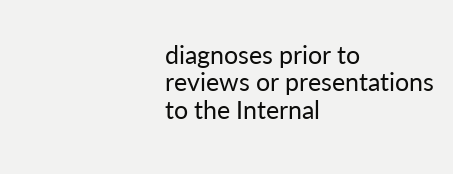diagnoses prior to reviews or presentations to the Internal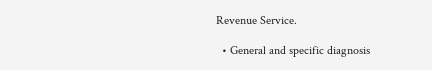Revenue Service.

  • General and specific diagnosis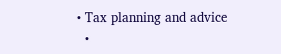• Tax planning and advice
  •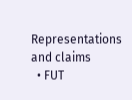Representations and claims
  • FUT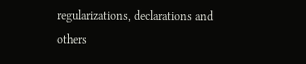regularizations, declarations and others